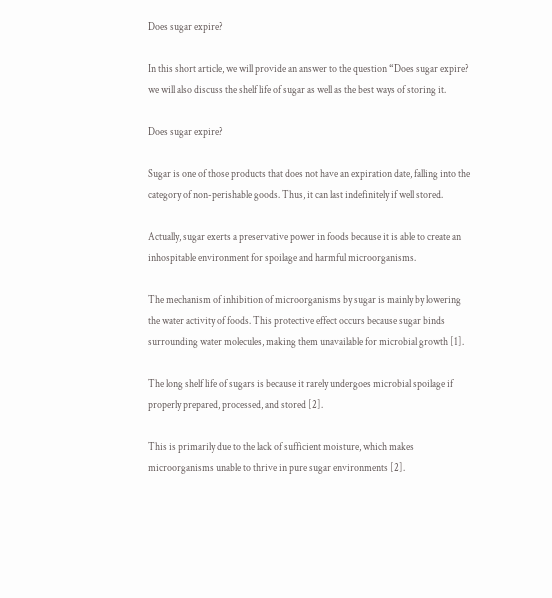Does sugar expire?

In this short article, we will provide an answer to the question “Does sugar expire? we will also discuss the shelf life of sugar as well as the best ways of storing it.

Does sugar expire?

Sugar is one of those products that does not have an expiration date, falling into the category of non-perishable goods. Thus, it can last indefinitely if well stored.

Actually, sugar exerts a preservative power in foods because it is able to create an inhospitable environment for spoilage and harmful microorganisms.

The mechanism of inhibition of microorganisms by sugar is mainly by lowering the water activity of foods. This protective effect occurs because sugar binds surrounding water molecules, making them unavailable for microbial growth [1].

The long shelf life of sugars is because it rarely undergoes microbial spoilage if properly prepared, processed, and stored [2].

This is primarily due to the lack of sufficient moisture, which makes microorganisms unable to thrive in pure sugar environments [2].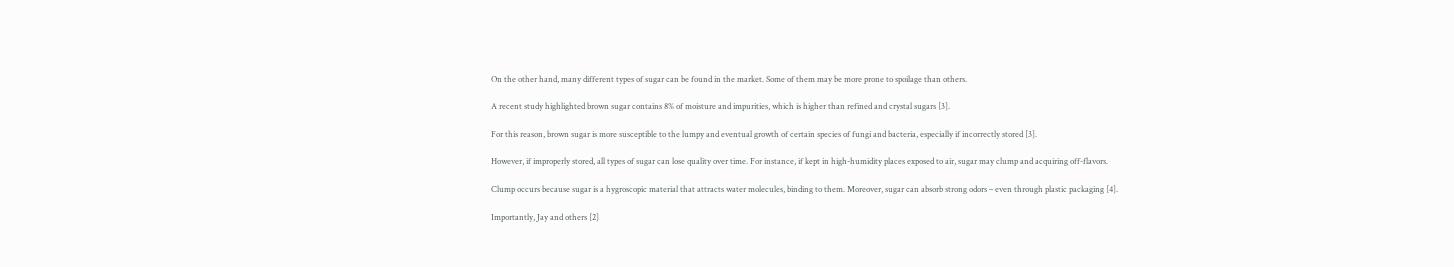On the other hand, many different types of sugar can be found in the market. Some of them may be more prone to spoilage than others.

A recent study highlighted brown sugar contains 8% of moisture and impurities, which is higher than refined and crystal sugars [3].

For this reason, brown sugar is more susceptible to the lumpy and eventual growth of certain species of fungi and bacteria, especially if incorrectly stored [3].

However, if improperly stored, all types of sugar can lose quality over time. For instance, if kept in high-humidity places exposed to air, sugar may clump and acquiring off-flavors.

Clump occurs because sugar is a hygroscopic material that attracts water molecules, binding to them. Moreover, sugar can absorb strong odors – even through plastic packaging [4].

Importantly, Jay and others [2]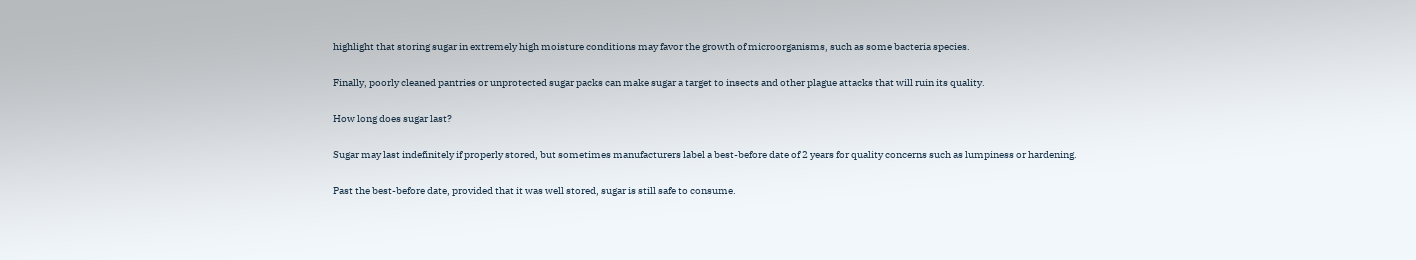highlight that storing sugar in extremely high moisture conditions may favor the growth of microorganisms, such as some bacteria species.

Finally, poorly cleaned pantries or unprotected sugar packs can make sugar a target to insects and other plague attacks that will ruin its quality.

How long does sugar last?

Sugar may last indefinitely if properly stored, but sometimes manufacturers label a best-before date of 2 years for quality concerns such as lumpiness or hardening.

Past the best-before date, provided that it was well stored, sugar is still safe to consume.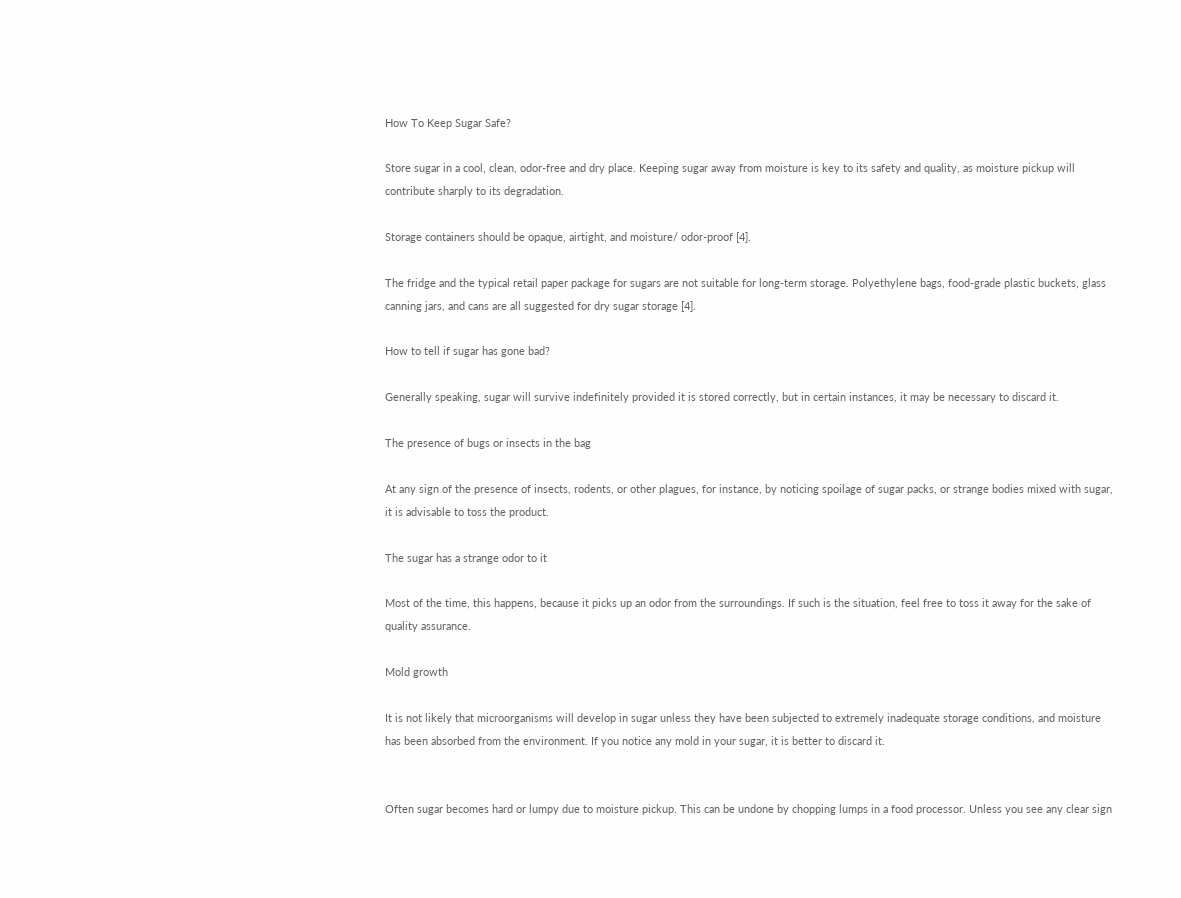How To Keep Sugar Safe?

Store sugar in a cool, clean, odor-free and dry place. Keeping sugar away from moisture is key to its safety and quality, as moisture pickup will contribute sharply to its degradation.

Storage containers should be opaque, airtight, and moisture/ odor-proof [4].

The fridge and the typical retail paper package for sugars are not suitable for long-term storage. Polyethylene bags, food-grade plastic buckets, glass canning jars, and cans are all suggested for dry sugar storage [4].

How to tell if sugar has gone bad?

Generally speaking, sugar will survive indefinitely provided it is stored correctly, but in certain instances, it may be necessary to discard it.

The presence of bugs or insects in the bag

At any sign of the presence of insects, rodents, or other plagues, for instance, by noticing spoilage of sugar packs, or strange bodies mixed with sugar, it is advisable to toss the product.

The sugar has a strange odor to it

Most of the time, this happens, because it picks up an odor from the surroundings. If such is the situation, feel free to toss it away for the sake of quality assurance.

Mold growth

It is not likely that microorganisms will develop in sugar unless they have been subjected to extremely inadequate storage conditions, and moisture has been absorbed from the environment. If you notice any mold in your sugar, it is better to discard it.


Often sugar becomes hard or lumpy due to moisture pickup. This can be undone by chopping lumps in a food processor. Unless you see any clear sign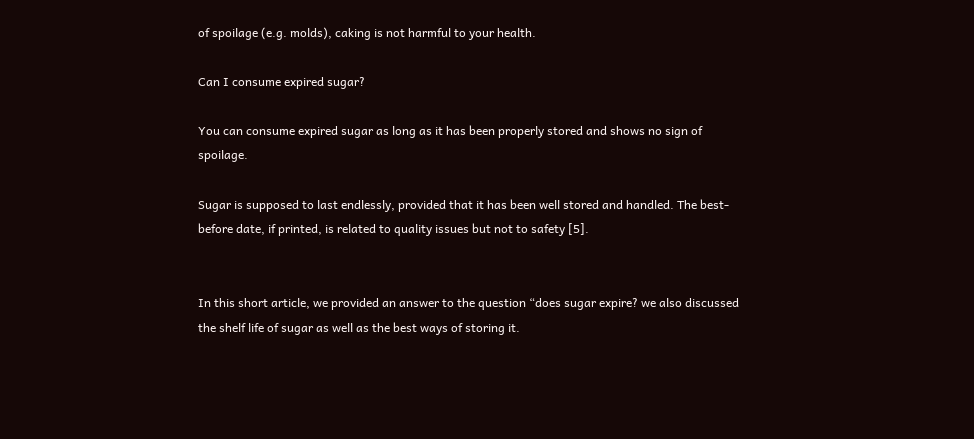of spoilage (e.g. molds), caking is not harmful to your health.

Can I consume expired sugar?

You can consume expired sugar as long as it has been properly stored and shows no sign of spoilage.

Sugar is supposed to last endlessly, provided that it has been well stored and handled. The best-before date, if printed, is related to quality issues but not to safety [5].


In this short article, we provided an answer to the question “does sugar expire? we also discussed the shelf life of sugar as well as the best ways of storing it.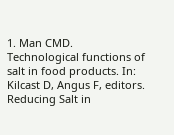1. Man CMD. Technological functions of salt in food products. In: Kilcast D, Angus F, editors. Reducing Salt in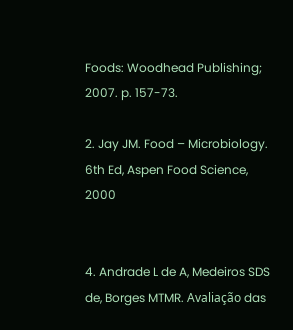Foods: Woodhead Publishing; 2007. p. 157-73.

2. Jay JM. Food – Microbiology. 6th Ed, Aspen Food Science, 2000


4. Andrade L de A, Medeiros SDS de, Borges MTMR. Avaliação das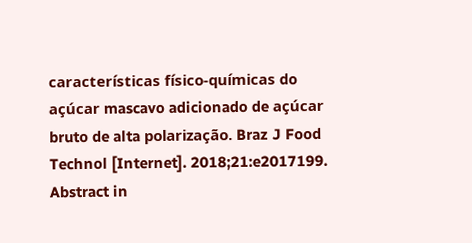características físico-químicas do açúcar mascavo adicionado de açúcar bruto de alta polarização. Braz J Food Technol [Internet]. 2018;21:e2017199. Abstract in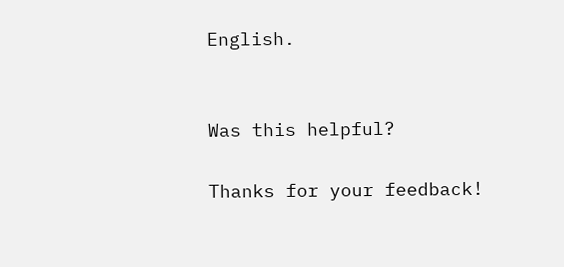English.


Was this helpful?

Thanks for your feedback!